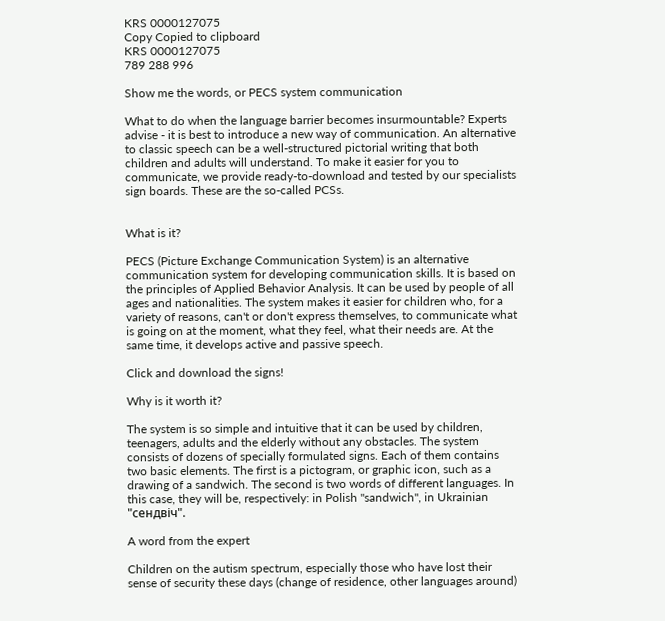KRS 0000127075
Copy Copied to clipboard
KRS 0000127075
789 288 996

Show me the words, or PECS system communication

What to do when the language barrier becomes insurmountable? Experts advise - it is best to introduce a new way of communication. An alternative to classic speech can be a well-structured pictorial writing that both children and adults will understand. To make it easier for you to communicate, we provide ready-to-download and tested by our specialists sign boards. These are the so-called PCSs.


What is it?

PECS (Picture Exchange Communication System) is an alternative communication system for developing communication skills. It is based on the principles of Applied Behavior Analysis. It can be used by people of all ages and nationalities. The system makes it easier for children who, for a variety of reasons, can't or don't express themselves, to communicate what is going on at the moment, what they feel, what their needs are. At the same time, it develops active and passive speech.

Click and download the signs!

Why is it worth it?

The system is so simple and intuitive that it can be used by children, teenagers, adults and the elderly without any obstacles. The system consists of dozens of specially formulated signs. Each of them contains two basic elements. The first is a pictogram, or graphic icon, such as a drawing of a sandwich. The second is two words of different languages. In this case, they will be, respectively: in Polish "sandwich", in Ukrainian "сендвіч".

A word from the expert

Children on the autism spectrum, especially those who have lost their sense of security these days (change of residence, other languages around)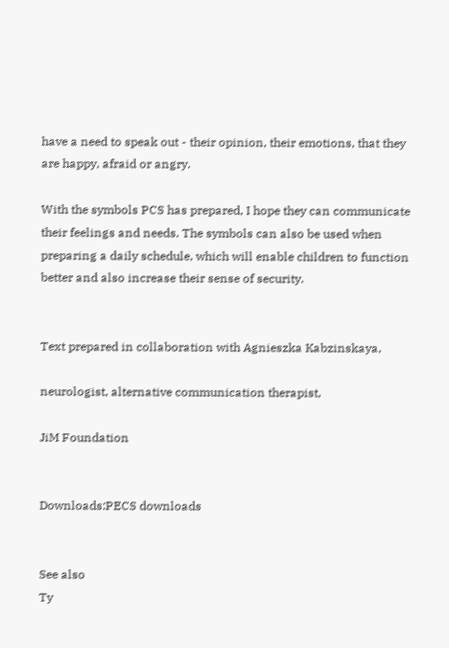have a need to speak out - their opinion, their emotions, that they are happy, afraid or angry.

With the symbols PCS has prepared, I hope they can communicate their feelings and needs. The symbols can also be used when preparing a daily schedule, which will enable children to function better and also increase their sense of security.


Text prepared in collaboration with Agnieszka Kabzinskaya,

neurologist, alternative communication therapist,

JiM Foundation


Downloads:PECS downloads


See also
Ty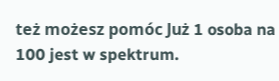też możesz pomóc Już 1 osoba na 100 jest w spektrum.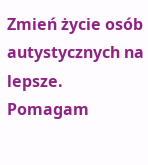Zmień życie osób autystycznych na lepsze. Pomagam